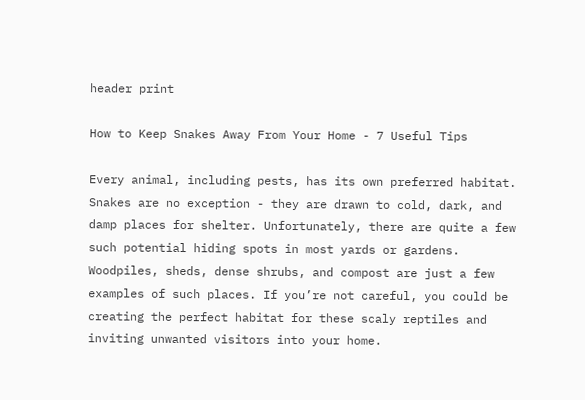header print

How to Keep Snakes Away From Your Home - 7 Useful Tips

Every animal, including pests, has its own preferred habitat. Snakes are no exception - they are drawn to cold, dark, and damp places for shelter. Unfortunately, there are quite a few such potential hiding spots in most yards or gardens. Woodpiles, sheds, dense shrubs, and compost are just a few examples of such places. If you’re not careful, you could be creating the perfect habitat for these scaly reptiles and inviting unwanted visitors into your home.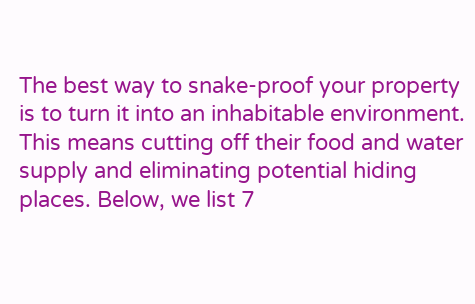The best way to snake-proof your property is to turn it into an inhabitable environment. This means cutting off their food and water supply and eliminating potential hiding places. Below, we list 7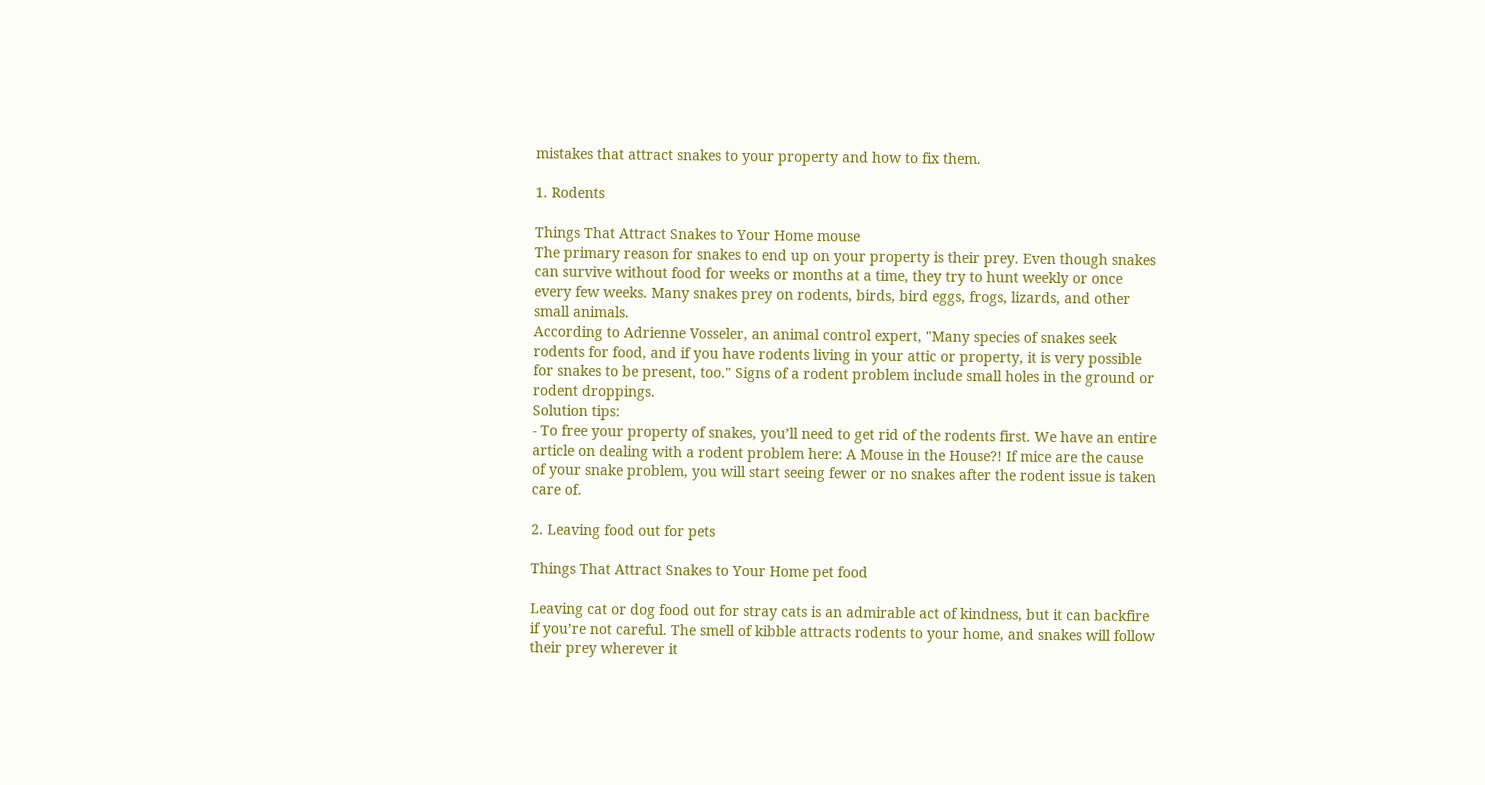mistakes that attract snakes to your property and how to fix them.

1. Rodents

Things That Attract Snakes to Your Home mouse
The primary reason for snakes to end up on your property is their prey. Even though snakes can survive without food for weeks or months at a time, they try to hunt weekly or once every few weeks. Many snakes prey on rodents, birds, bird eggs, frogs, lizards, and other small animals.
According to Adrienne Vosseler, an animal control expert, "Many species of snakes seek rodents for food, and if you have rodents living in your attic or property, it is very possible for snakes to be present, too." Signs of a rodent problem include small holes in the ground or rodent droppings.
Solution tips:
- To free your property of snakes, you’ll need to get rid of the rodents first. We have an entire article on dealing with a rodent problem here: A Mouse in the House?! If mice are the cause of your snake problem, you will start seeing fewer or no snakes after the rodent issue is taken care of.

2. Leaving food out for pets

Things That Attract Snakes to Your Home pet food

Leaving cat or dog food out for stray cats is an admirable act of kindness, but it can backfire if you’re not careful. The smell of kibble attracts rodents to your home, and snakes will follow their prey wherever it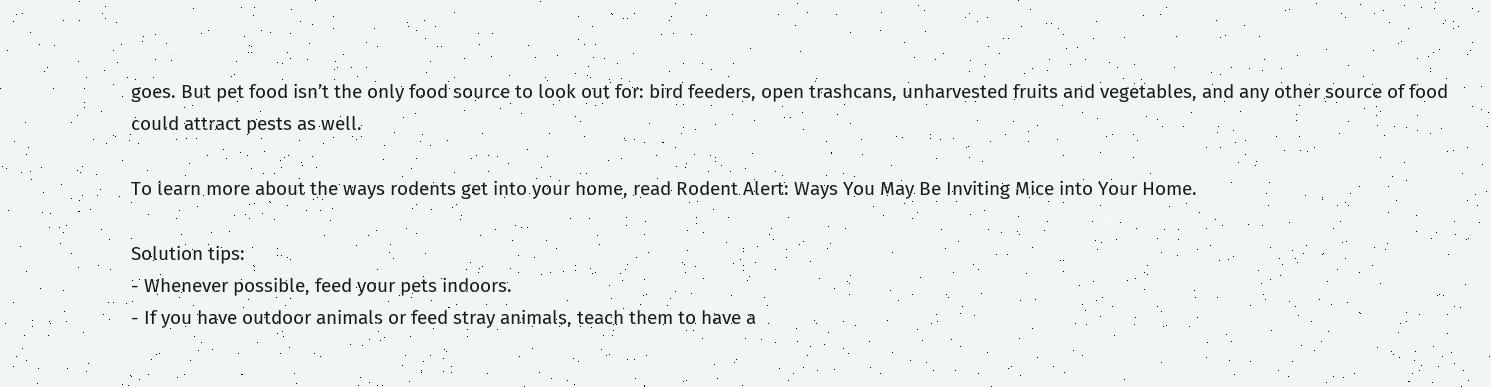goes. But pet food isn’t the only food source to look out for: bird feeders, open trashcans, unharvested fruits and vegetables, and any other source of food could attract pests as well.

To learn more about the ways rodents get into your home, read Rodent Alert: Ways You May Be Inviting Mice into Your Home.

Solution tips:
- Whenever possible, feed your pets indoors.
- If you have outdoor animals or feed stray animals, teach them to have a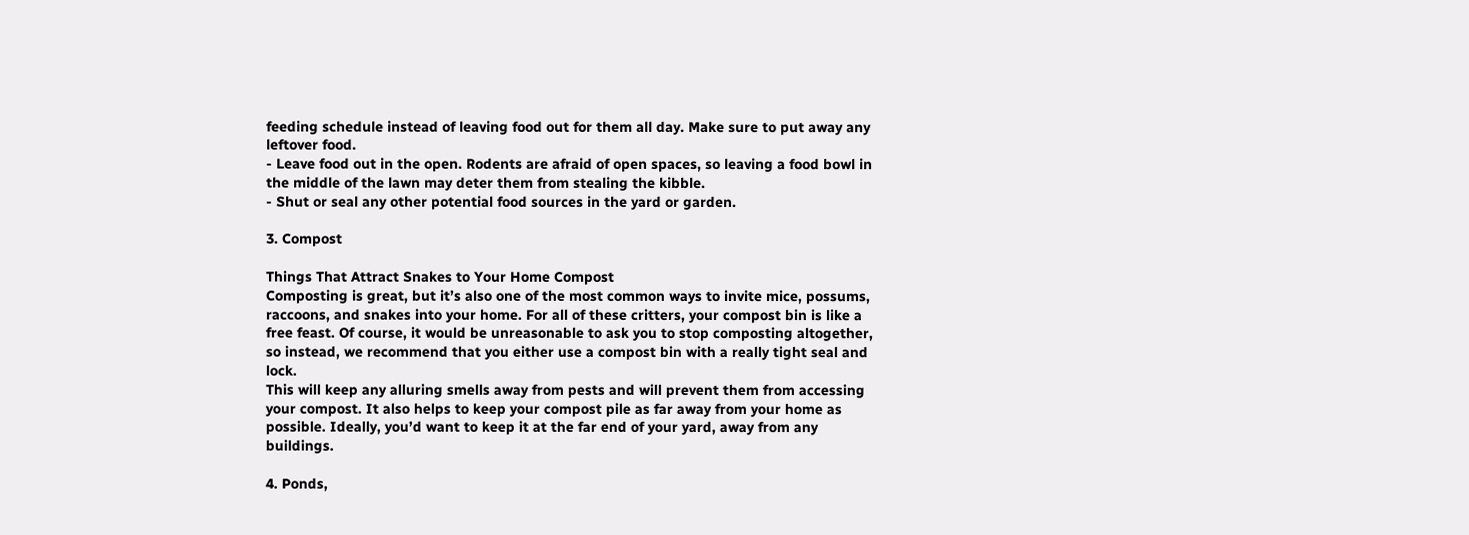feeding schedule instead of leaving food out for them all day. Make sure to put away any leftover food.
- Leave food out in the open. Rodents are afraid of open spaces, so leaving a food bowl in the middle of the lawn may deter them from stealing the kibble.
- Shut or seal any other potential food sources in the yard or garden.

3. Compost

Things That Attract Snakes to Your Home Compost
Composting is great, but it’s also one of the most common ways to invite mice, possums, raccoons, and snakes into your home. For all of these critters, your compost bin is like a free feast. Of course, it would be unreasonable to ask you to stop composting altogether, so instead, we recommend that you either use a compost bin with a really tight seal and lock.
This will keep any alluring smells away from pests and will prevent them from accessing your compost. It also helps to keep your compost pile as far away from your home as possible. Ideally, you’d want to keep it at the far end of your yard, away from any buildings.

4. Ponds,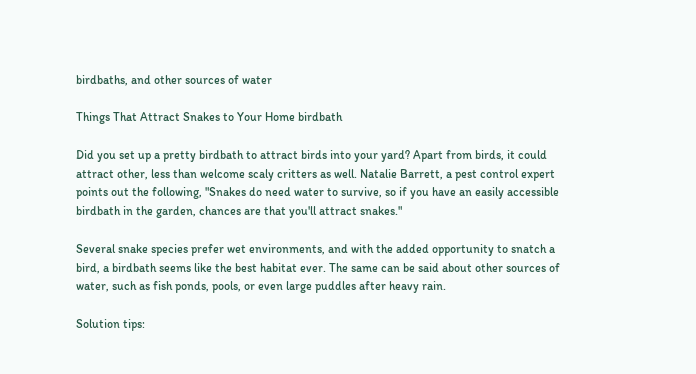birdbaths, and other sources of water

Things That Attract Snakes to Your Home birdbath

Did you set up a pretty birdbath to attract birds into your yard? Apart from birds, it could attract other, less than welcome scaly critters as well. Natalie Barrett, a pest control expert points out the following, "Snakes do need water to survive, so if you have an easily accessible birdbath in the garden, chances are that you'll attract snakes."

Several snake species prefer wet environments, and with the added opportunity to snatch a bird, a birdbath seems like the best habitat ever. The same can be said about other sources of water, such as fish ponds, pools, or even large puddles after heavy rain.

Solution tips: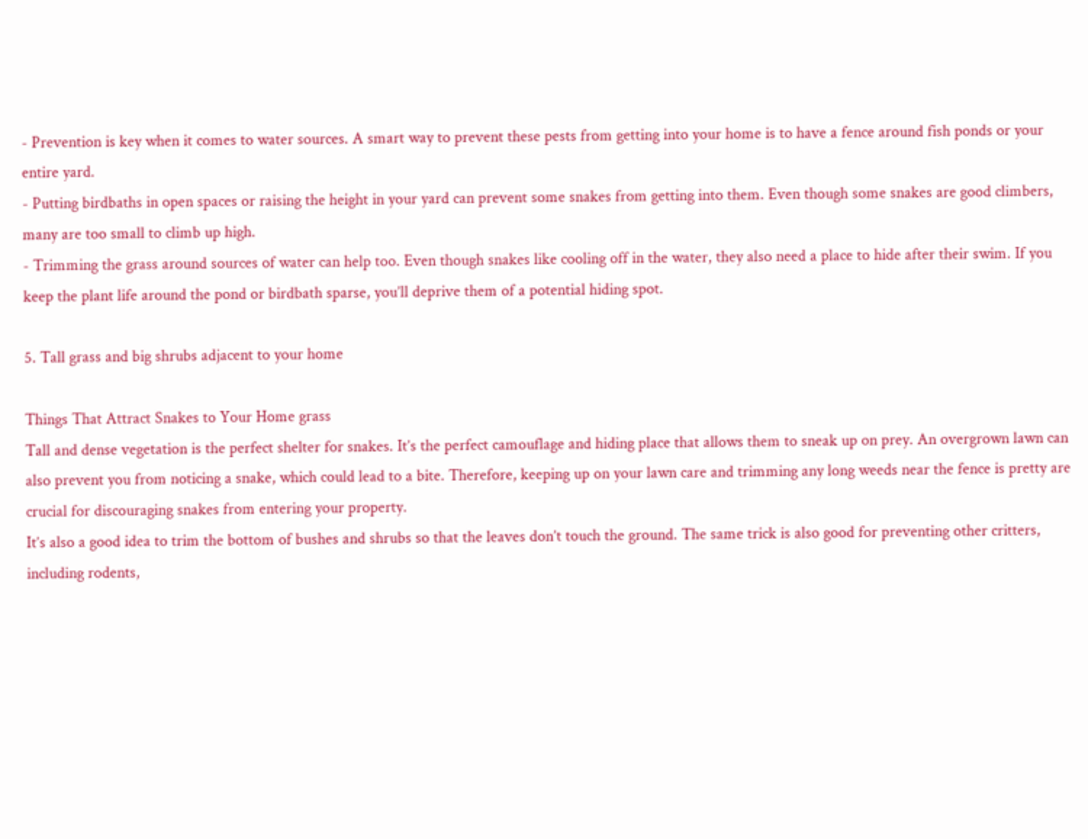- Prevention is key when it comes to water sources. A smart way to prevent these pests from getting into your home is to have a fence around fish ponds or your entire yard.
- Putting birdbaths in open spaces or raising the height in your yard can prevent some snakes from getting into them. Even though some snakes are good climbers, many are too small to climb up high.
- Trimming the grass around sources of water can help too. Even though snakes like cooling off in the water, they also need a place to hide after their swim. If you keep the plant life around the pond or birdbath sparse, you’ll deprive them of a potential hiding spot.

5. Tall grass and big shrubs adjacent to your home

Things That Attract Snakes to Your Home grass
Tall and dense vegetation is the perfect shelter for snakes. It’s the perfect camouflage and hiding place that allows them to sneak up on prey. An overgrown lawn can also prevent you from noticing a snake, which could lead to a bite. Therefore, keeping up on your lawn care and trimming any long weeds near the fence is pretty are crucial for discouraging snakes from entering your property.
It’s also a good idea to trim the bottom of bushes and shrubs so that the leaves don’t touch the ground. The same trick is also good for preventing other critters, including rodents,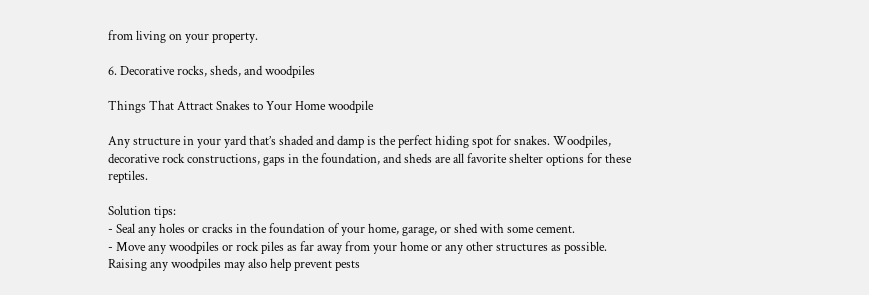from living on your property.

6. Decorative rocks, sheds, and woodpiles

Things That Attract Snakes to Your Home woodpile

Any structure in your yard that’s shaded and damp is the perfect hiding spot for snakes. Woodpiles, decorative rock constructions, gaps in the foundation, and sheds are all favorite shelter options for these reptiles.

Solution tips:
- Seal any holes or cracks in the foundation of your home, garage, or shed with some cement.
- Move any woodpiles or rock piles as far away from your home or any other structures as possible. Raising any woodpiles may also help prevent pests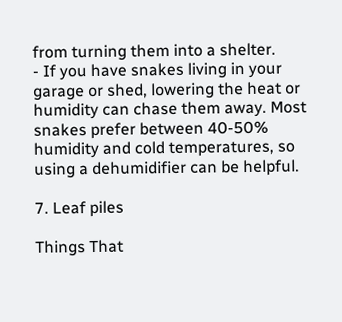from turning them into a shelter.
- If you have snakes living in your garage or shed, lowering the heat or humidity can chase them away. Most snakes prefer between 40-50% humidity and cold temperatures, so using a dehumidifier can be helpful.

7. Leaf piles

Things That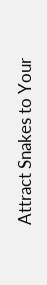Attract Snakes to Your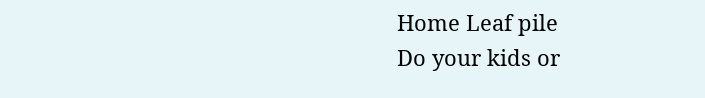Home Leaf pile
Do your kids or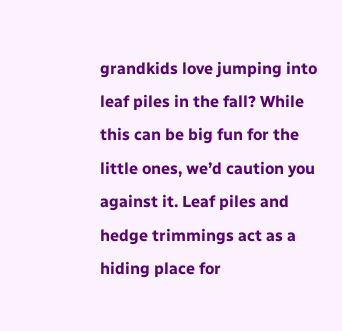grandkids love jumping into leaf piles in the fall? While this can be big fun for the little ones, we’d caution you against it. Leaf piles and hedge trimmings act as a hiding place for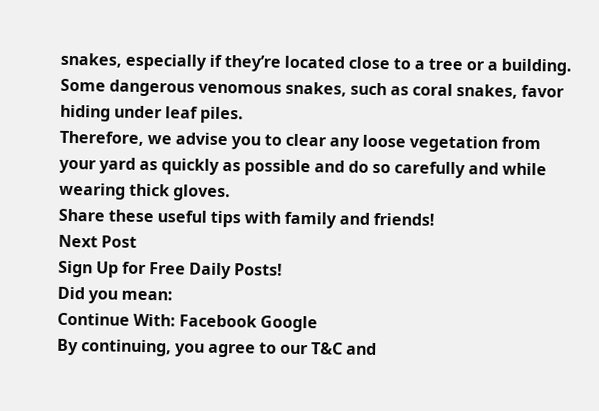snakes, especially if they’re located close to a tree or a building. Some dangerous venomous snakes, such as coral snakes, favor hiding under leaf piles.
Therefore, we advise you to clear any loose vegetation from your yard as quickly as possible and do so carefully and while wearing thick gloves.
Share these useful tips with family and friends!
Next Post
Sign Up for Free Daily Posts!
Did you mean:
Continue With: Facebook Google
By continuing, you agree to our T&C and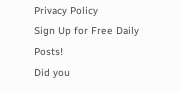Privacy Policy
Sign Up for Free Daily Posts!
Did you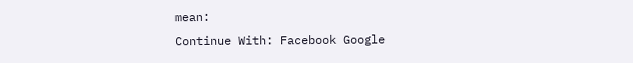mean:
Continue With: Facebook Google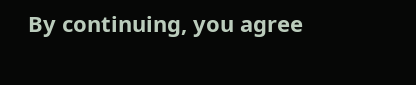By continuing, you agree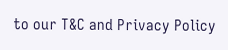to our T&C and Privacy Policy